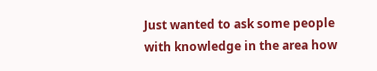Just wanted to ask some people with knowledge in the area how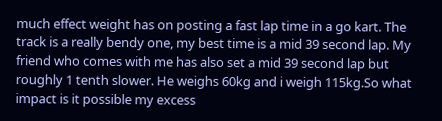much effect weight has on posting a fast lap time in a go kart. The track is a really bendy one, my best time is a mid 39 second lap. My friend who comes with me has also set a mid 39 second lap but roughly 1 tenth slower. He weighs 60kg and i weigh 115kg.So what impact is it possible my excess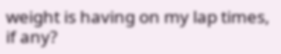weight is having on my lap times, if any?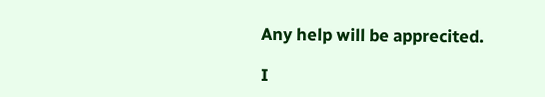Any help will be apprecited.

I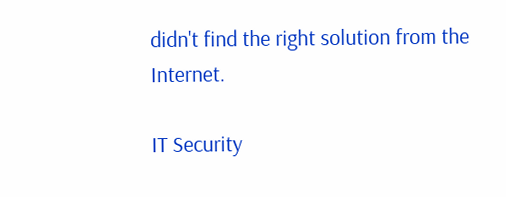didn't find the right solution from the Internet.

IT Security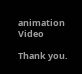animation Video

Thank you.